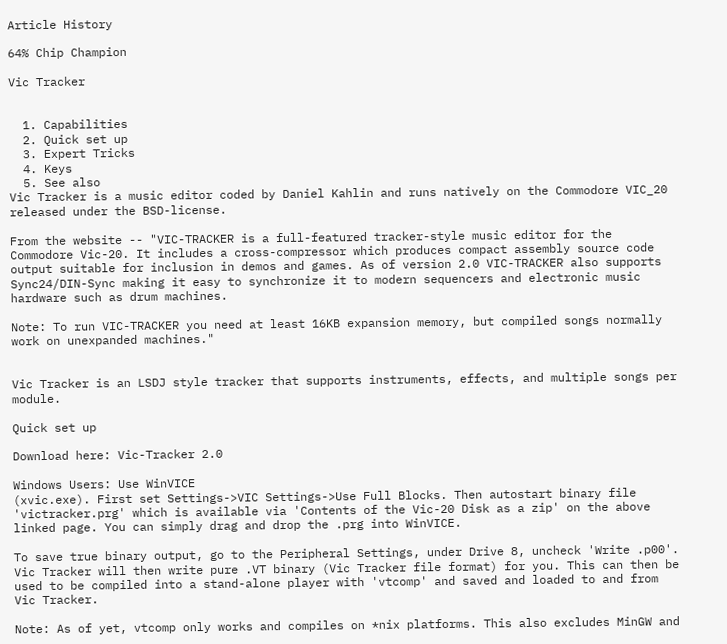Article History

64% Chip Champion

Vic Tracker


  1. Capabilities
  2. Quick set up
  3. Expert Tricks
  4. Keys
  5. See also
Vic Tracker is a music editor coded by Daniel Kahlin and runs natively on the Commodore VIC_20 released under the BSD-license.

From the website -- "VIC-TRACKER is a full-featured tracker-style music editor for the Commodore Vic-20. It includes a cross-compressor which produces compact assembly source code output suitable for inclusion in demos and games. As of version 2.0 VIC-TRACKER also supports Sync24/DIN-Sync making it easy to synchronize it to modern sequencers and electronic music hardware such as drum machines.

Note: To run VIC-TRACKER you need at least 16KB expansion memory, but compiled songs normally work on unexpanded machines."


Vic Tracker is an LSDJ style tracker that supports instruments, effects, and multiple songs per module.

Quick set up

Download here: Vic-Tracker 2.0

Windows Users: Use WinVICE
(xvic.exe). First set Settings->VIC Settings->Use Full Blocks. Then autostart binary file 'victracker.prg' which is available via 'Contents of the Vic-20 Disk as a zip' on the above linked page. You can simply drag and drop the .prg into WinVICE.

To save true binary output, go to the Peripheral Settings, under Drive 8, uncheck 'Write .p00'. Vic Tracker will then write pure .VT binary (Vic Tracker file format) for you. This can then be used to be compiled into a stand-alone player with 'vtcomp' and saved and loaded to and from Vic Tracker.

Note: As of yet, vtcomp only works and compiles on *nix platforms. This also excludes MinGW and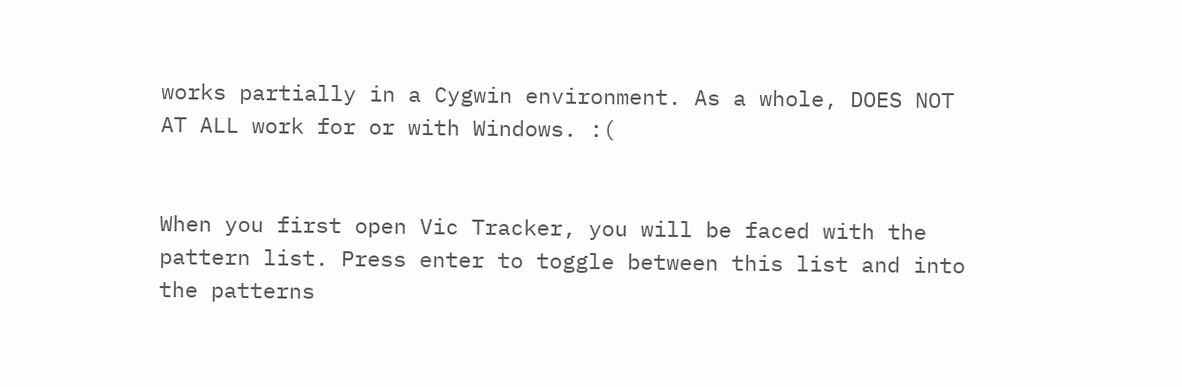works partially in a Cygwin environment. As a whole, DOES NOT AT ALL work for or with Windows. :(


When you first open Vic Tracker, you will be faced with the pattern list. Press enter to toggle between this list and into the patterns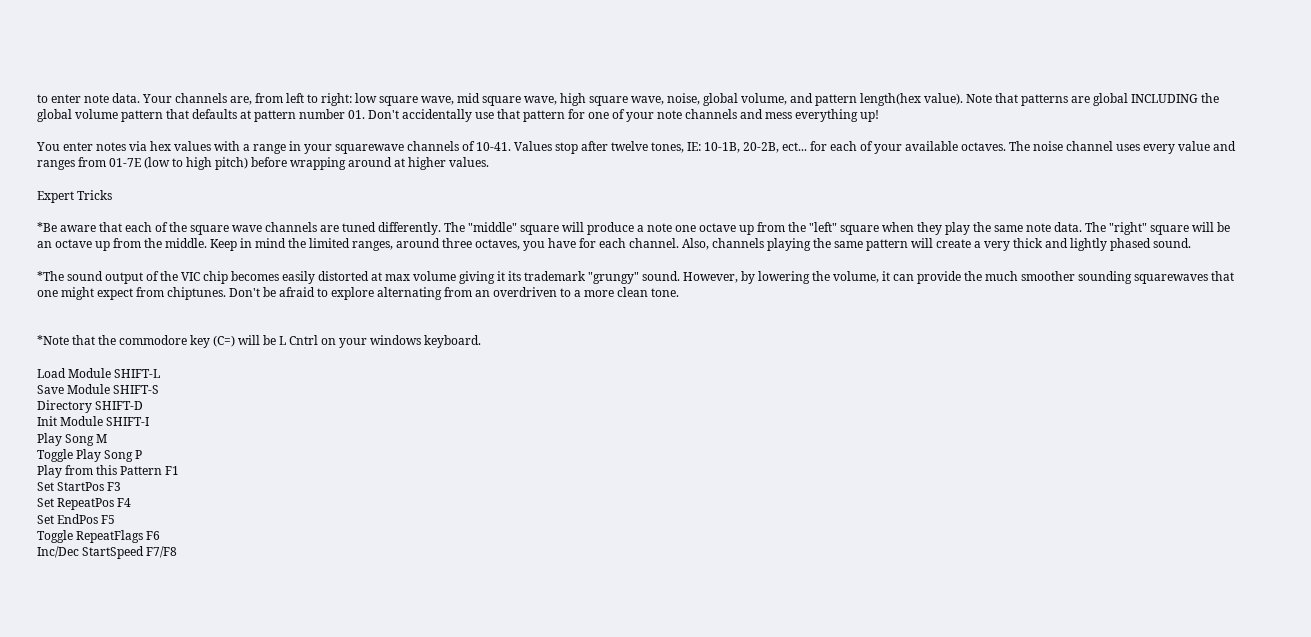to enter note data. Your channels are, from left to right: low square wave, mid square wave, high square wave, noise, global volume, and pattern length(hex value). Note that patterns are global INCLUDING the global volume pattern that defaults at pattern number 01. Don't accidentally use that pattern for one of your note channels and mess everything up!

You enter notes via hex values with a range in your squarewave channels of 10-41. Values stop after twelve tones, IE: 10-1B, 20-2B, ect... for each of your available octaves. The noise channel uses every value and ranges from 01-7E (low to high pitch) before wrapping around at higher values.

Expert Tricks

*Be aware that each of the square wave channels are tuned differently. The "middle" square will produce a note one octave up from the "left" square when they play the same note data. The "right" square will be an octave up from the middle. Keep in mind the limited ranges, around three octaves, you have for each channel. Also, channels playing the same pattern will create a very thick and lightly phased sound.

*The sound output of the VIC chip becomes easily distorted at max volume giving it its trademark "grungy" sound. However, by lowering the volume, it can provide the much smoother sounding squarewaves that one might expect from chiptunes. Don't be afraid to explore alternating from an overdriven to a more clean tone.


*Note that the commodore key (C=) will be L Cntrl on your windows keyboard.

Load Module SHIFT-L
Save Module SHIFT-S
Directory SHIFT-D
Init Module SHIFT-I
Play Song M
Toggle Play Song P
Play from this Pattern F1
Set StartPos F3
Set RepeatPos F4
Set EndPos F5
Toggle RepeatFlags F6
Inc/Dec StartSpeed F7/F8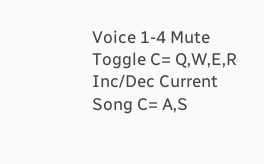Voice 1-4 Mute Toggle C= Q,W,E,R
Inc/Dec Current Song C= A,S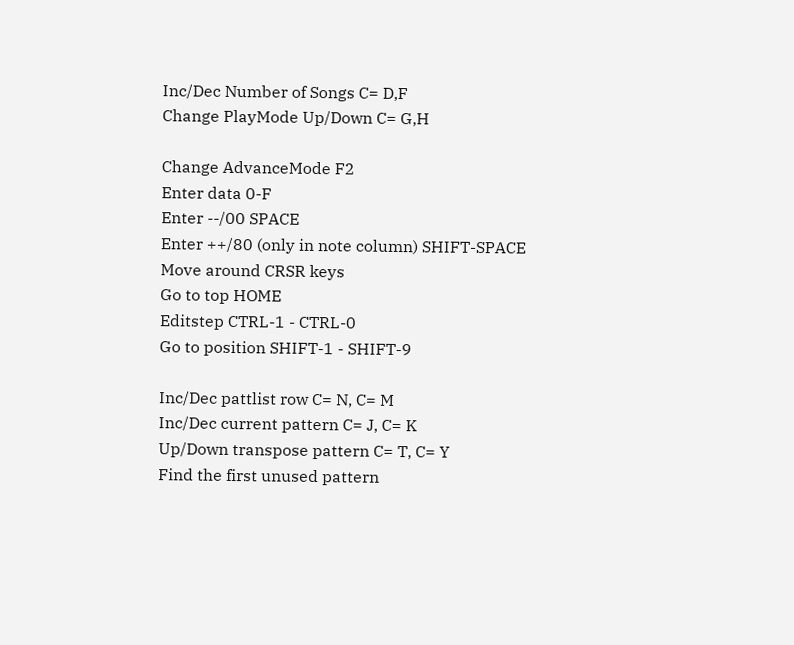Inc/Dec Number of Songs C= D,F
Change PlayMode Up/Down C= G,H

Change AdvanceMode F2
Enter data 0-F
Enter --/00 SPACE
Enter ++/80 (only in note column) SHIFT-SPACE
Move around CRSR keys
Go to top HOME
Editstep CTRL-1 - CTRL-0
Go to position SHIFT-1 - SHIFT-9

Inc/Dec pattlist row C= N, C= M
Inc/Dec current pattern C= J, C= K
Up/Down transpose pattern C= T, C= Y
Find the first unused pattern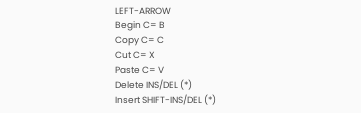LEFT-ARROW
Begin C= B
Copy C= C
Cut C= X
Paste C= V
Delete INS/DEL (*)
Insert SHIFT-INS/DEL (*)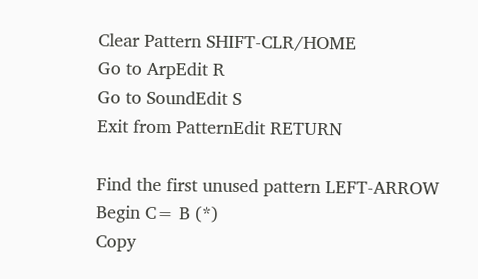Clear Pattern SHIFT-CLR/HOME
Go to ArpEdit R
Go to SoundEdit S
Exit from PatternEdit RETURN

Find the first unused pattern LEFT-ARROW
Begin C= B (*)
Copy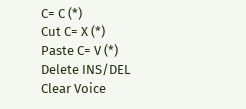C= C (*)
Cut C= X (*)
Paste C= V (*)
Delete INS/DEL
Clear Voice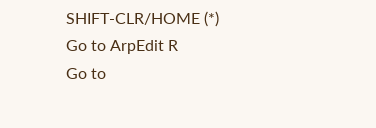SHIFT-CLR/HOME (*)
Go to ArpEdit R
Go to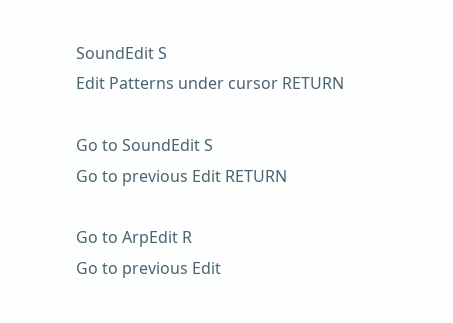SoundEdit S
Edit Patterns under cursor RETURN

Go to SoundEdit S
Go to previous Edit RETURN

Go to ArpEdit R
Go to previous Edit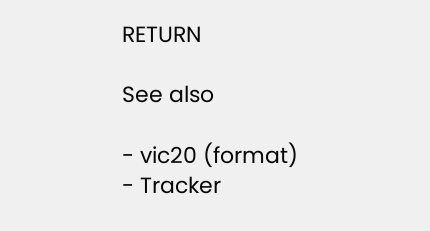RETURN

See also

- vic20 (format)
- Tracker